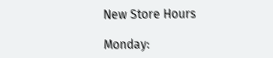New Store Hours

Monday: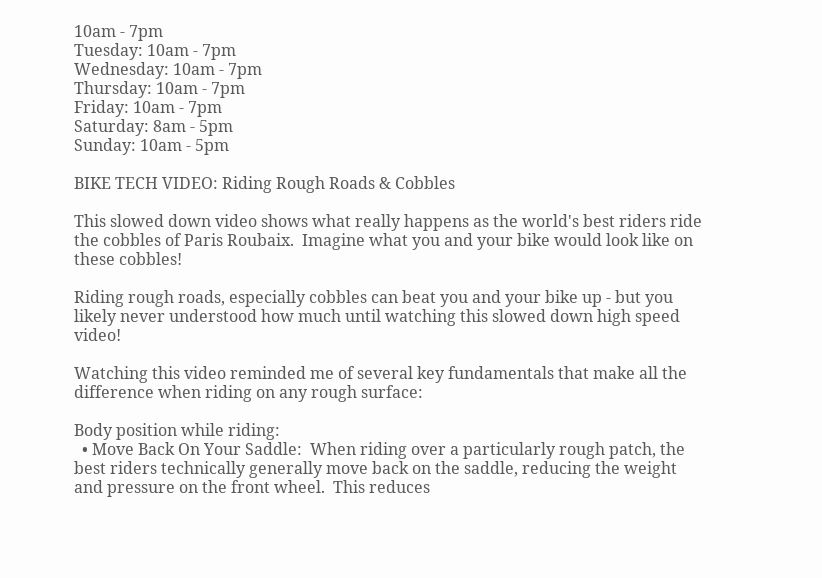10am - 7pm
Tuesday: 10am - 7pm
Wednesday: 10am - 7pm
Thursday: 10am - 7pm
Friday: 10am - 7pm
Saturday: 8am - 5pm
Sunday: 10am - 5pm

BIKE TECH VIDEO: Riding Rough Roads & Cobbles

This slowed down video shows what really happens as the world's best riders ride the cobbles of Paris Roubaix.  Imagine what you and your bike would look like on these cobbles!

Riding rough roads, especially cobbles can beat you and your bike up - but you likely never understood how much until watching this slowed down high speed video!

Watching this video reminded me of several key fundamentals that make all the difference when riding on any rough surface:

Body position while riding:
  • Move Back On Your Saddle:  When riding over a particularly rough patch, the best riders technically generally move back on the saddle, reducing the weight and pressure on the front wheel.  This reduces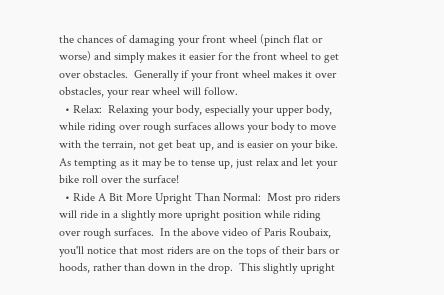the chances of damaging your front wheel (pinch flat or worse) and simply makes it easier for the front wheel to get over obstacles.  Generally if your front wheel makes it over obstacles, your rear wheel will follow.
  • Relax:  Relaxing your body, especially your upper body, while riding over rough surfaces allows your body to move with the terrain, not get beat up, and is easier on your bike.  As tempting as it may be to tense up, just relax and let your bike roll over the surface!
  • Ride A Bit More Upright Than Normal:  Most pro riders will ride in a slightly more upright position while riding over rough surfaces.  In the above video of Paris Roubaix, you'll notice that most riders are on the tops of their bars or hoods, rather than down in the drop.  This slightly upright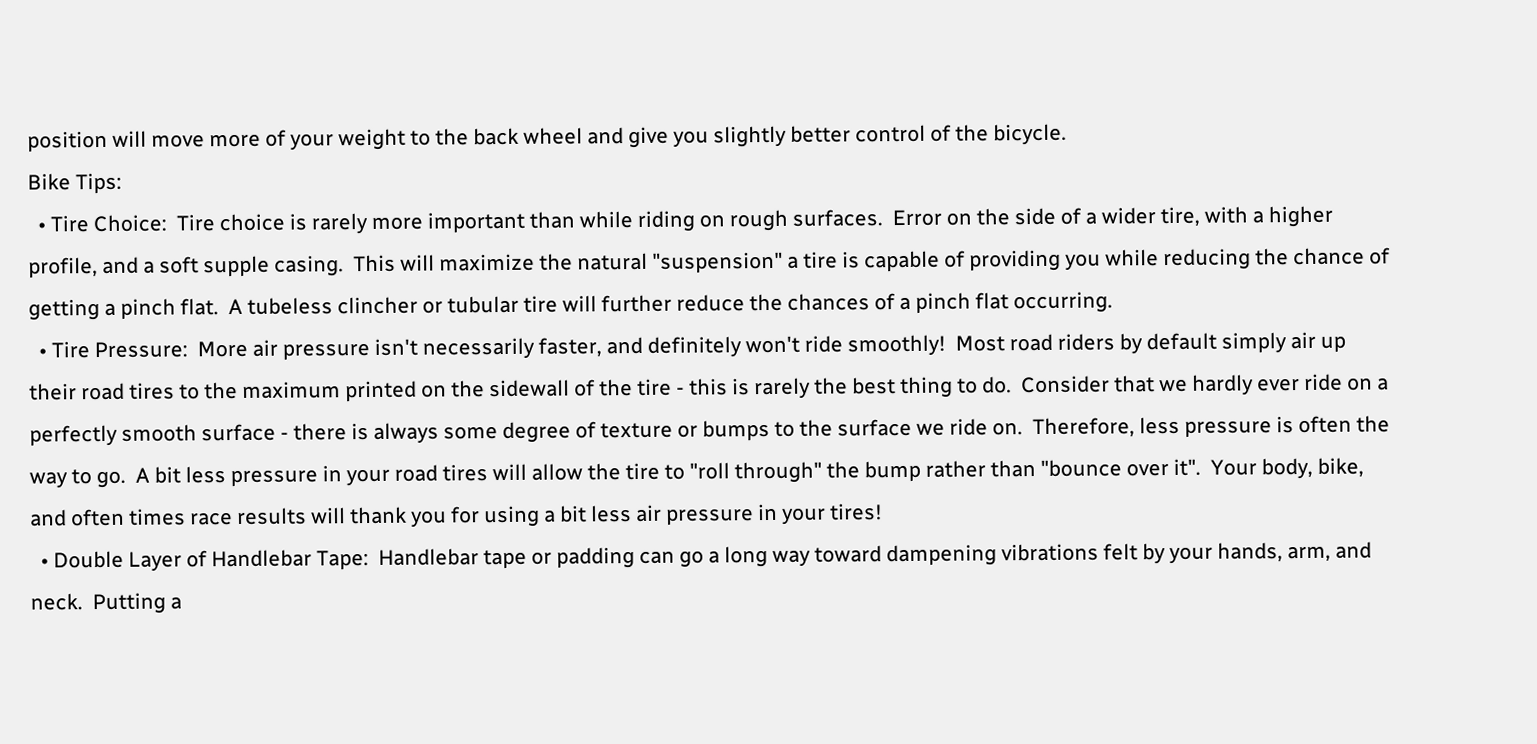position will move more of your weight to the back wheel and give you slightly better control of the bicycle.
Bike Tips:
  • Tire Choice:  Tire choice is rarely more important than while riding on rough surfaces.  Error on the side of a wider tire, with a higher profile, and a soft supple casing.  This will maximize the natural "suspension" a tire is capable of providing you while reducing the chance of getting a pinch flat.  A tubeless clincher or tubular tire will further reduce the chances of a pinch flat occurring.
  • Tire Pressure:  More air pressure isn't necessarily faster, and definitely won't ride smoothly!  Most road riders by default simply air up their road tires to the maximum printed on the sidewall of the tire - this is rarely the best thing to do.  Consider that we hardly ever ride on a perfectly smooth surface - there is always some degree of texture or bumps to the surface we ride on.  Therefore, less pressure is often the way to go.  A bit less pressure in your road tires will allow the tire to "roll through" the bump rather than "bounce over it".  Your body, bike, and often times race results will thank you for using a bit less air pressure in your tires!
  • Double Layer of Handlebar Tape:  Handlebar tape or padding can go a long way toward dampening vibrations felt by your hands, arm, and neck.  Putting a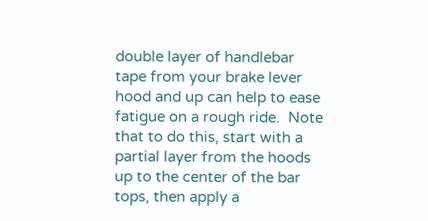double layer of handlebar tape from your brake lever hood and up can help to ease fatigue on a rough ride.  Note that to do this, start with a partial layer from the hoods up to the center of the bar tops, then apply a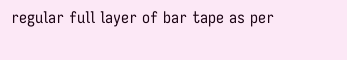regular full layer of bar tape as per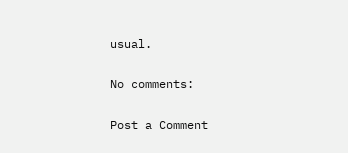usual.

No comments:

Post a Comment